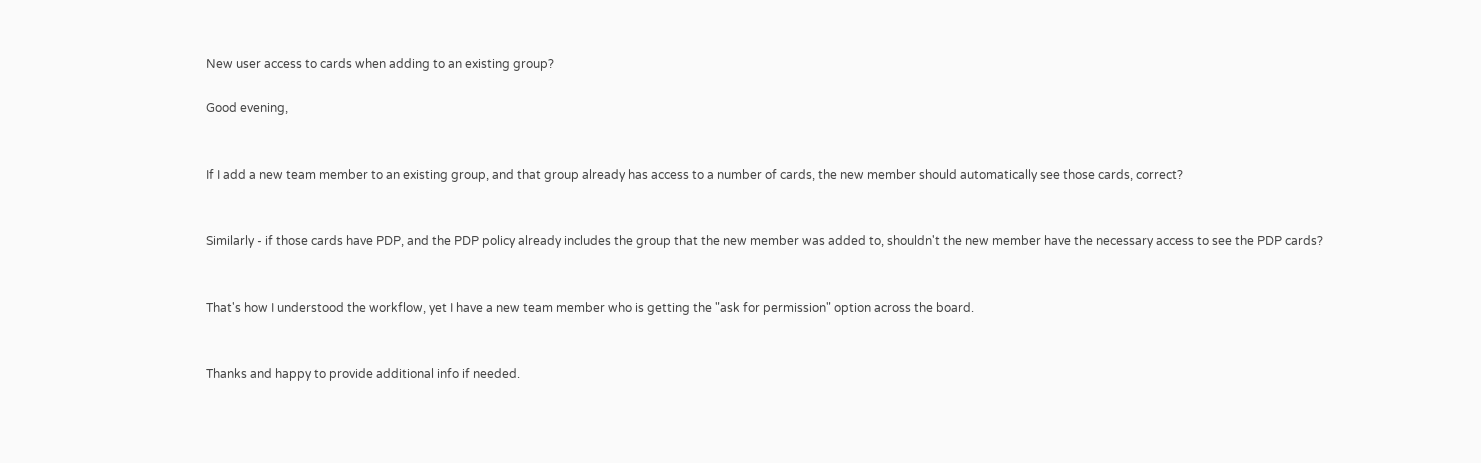New user access to cards when adding to an existing group?

Good evening,


If I add a new team member to an existing group, and that group already has access to a number of cards, the new member should automatically see those cards, correct?


Similarly - if those cards have PDP, and the PDP policy already includes the group that the new member was added to, shouldn't the new member have the necessary access to see the PDP cards?


That's how I understood the workflow, yet I have a new team member who is getting the "ask for permission" option across the board.


Thanks and happy to provide additional info if needed.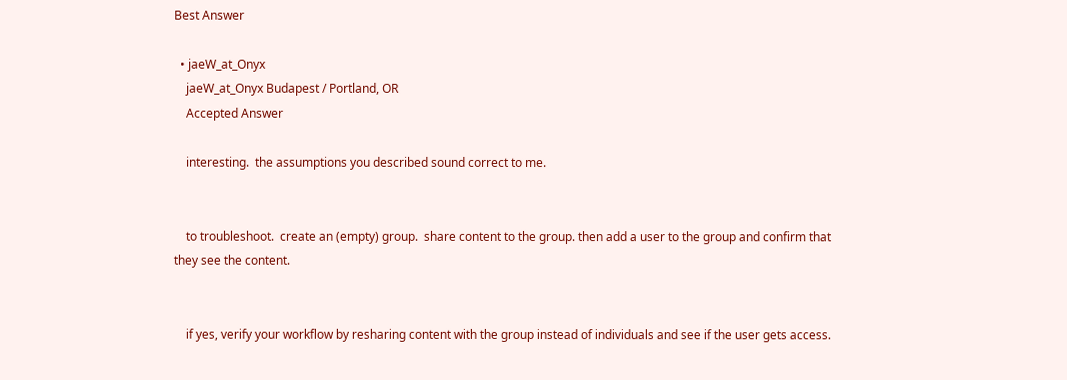Best Answer

  • jaeW_at_Onyx
    jaeW_at_Onyx Budapest / Portland, OR
    Accepted Answer

    interesting.  the assumptions you described sound correct to me.


    to troubleshoot.  create an (empty) group.  share content to the group. then add a user to the group and confirm that they see the content.


    if yes, verify your workflow by resharing content with the group instead of individuals and see if the user gets access.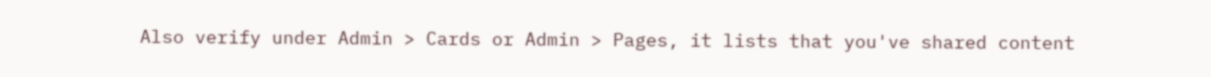Also verify under Admin > Cards or Admin > Pages, it lists that you've shared content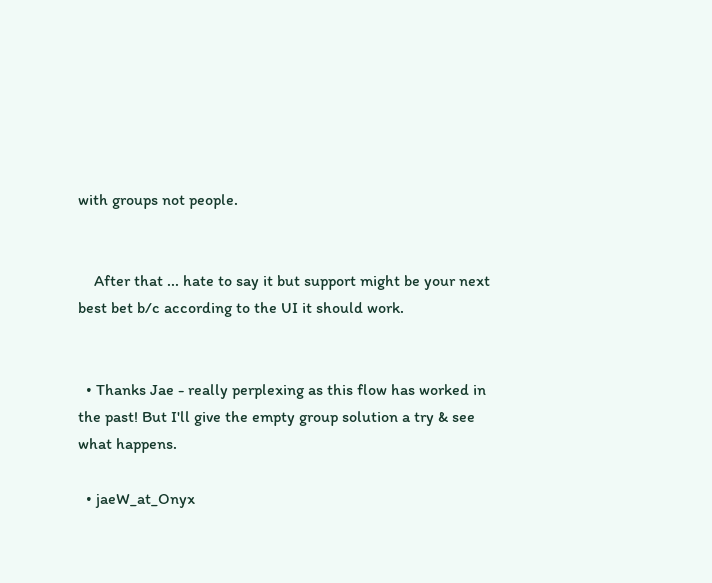with groups not people.


    After that ... hate to say it but support might be your next best bet b/c according to the UI it should work.


  • Thanks Jae - really perplexing as this flow has worked in the past! But I'll give the empty group solution a try & see what happens.

  • jaeW_at_Onyx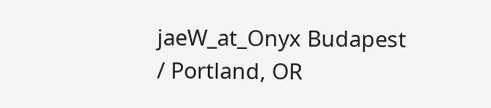jaeW_at_Onyx Budapest / Portland, OR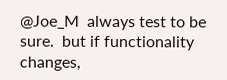@Joe_M  always test to be sure.  but if functionality changes,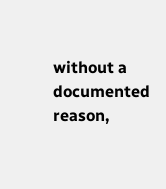without a documented reason,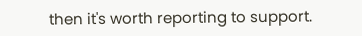then it's worth reporting to support.